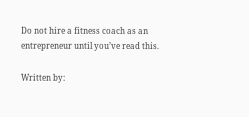Do not hire a fitness coach as an entrepreneur until you’ve read this.

Written by: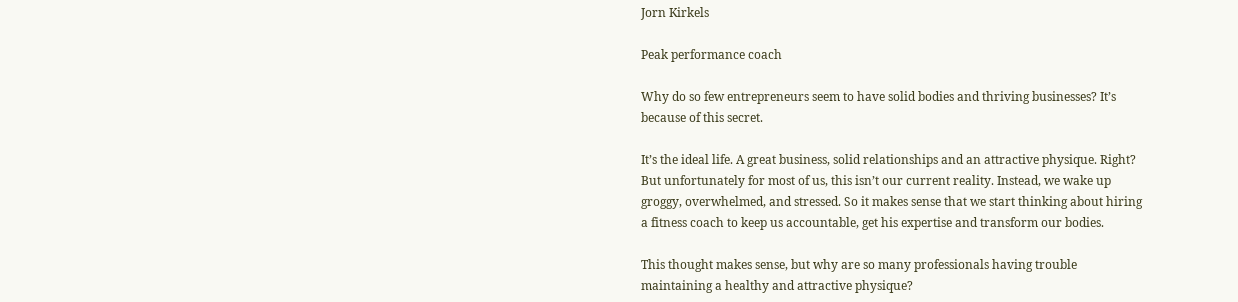Jorn Kirkels

Peak performance coach

Why do so few entrepreneurs seem to have solid bodies and thriving businesses? It’s because of this secret.

It’s the ideal life. A great business, solid relationships and an attractive physique. Right? But unfortunately for most of us, this isn’t our current reality. Instead, we wake up groggy, overwhelmed, and stressed. So it makes sense that we start thinking about hiring a fitness coach to keep us accountable, get his expertise and transform our bodies.

This thought makes sense, but why are so many professionals having trouble maintaining a healthy and attractive physique?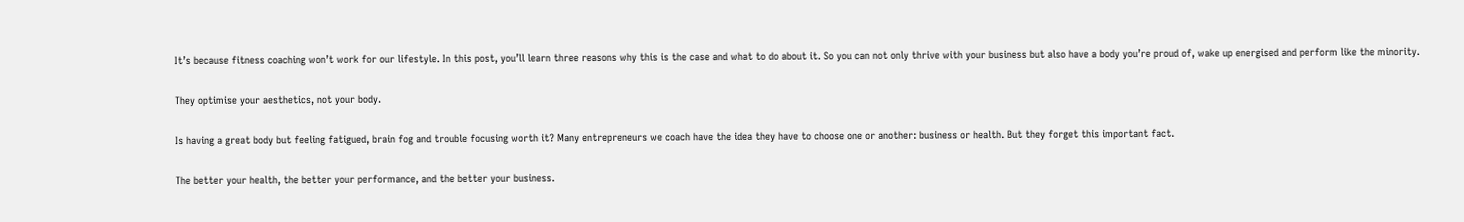It’s because fitness coaching won’t work for our lifestyle. In this post, you’ll learn three reasons why this is the case and what to do about it. So you can not only thrive with your business but also have a body you’re proud of, wake up energised and perform like the minority.

They optimise your aesthetics, not your body.

Is having a great body but feeling fatigued, brain fog and trouble focusing worth it? Many entrepreneurs we coach have the idea they have to choose one or another: business or health. But they forget this important fact.

The better your health, the better your performance, and the better your business.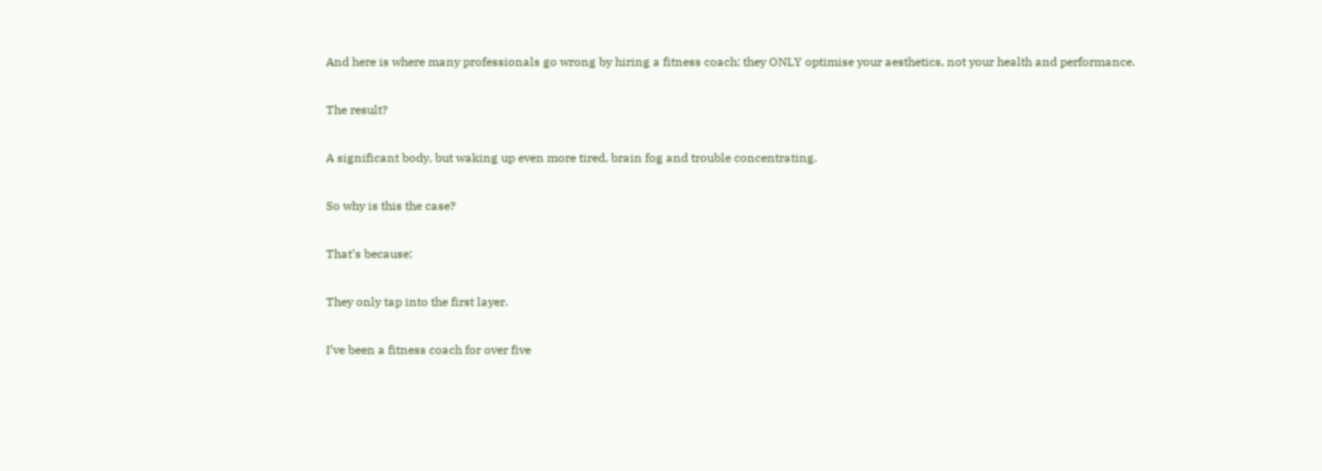And here is where many professionals go wrong by hiring a fitness coach: they ONLY optimise your aesthetics, not your health and performance.

The result?

A significant body, but waking up even more tired, brain fog and trouble concentrating.

So why is this the case?

That’s because:

They only tap into the first layer.

I’ve been a fitness coach for over five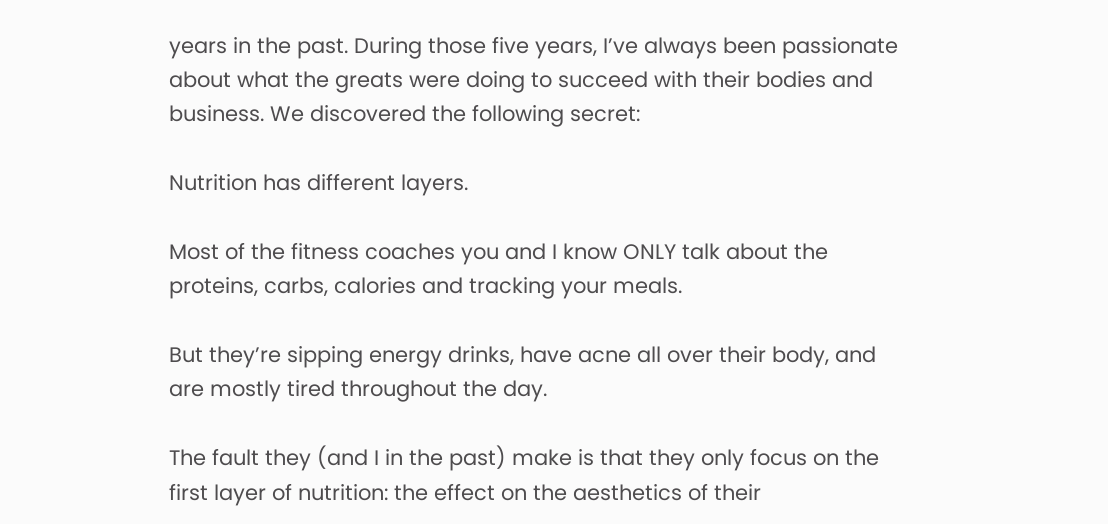years in the past. During those five years, I’ve always been passionate about what the greats were doing to succeed with their bodies and business. We discovered the following secret:

Nutrition has different layers.

Most of the fitness coaches you and I know ONLY talk about the proteins, carbs, calories and tracking your meals.

But they’re sipping energy drinks, have acne all over their body, and are mostly tired throughout the day.

The fault they (and I in the past) make is that they only focus on the first layer of nutrition: the effect on the aesthetics of their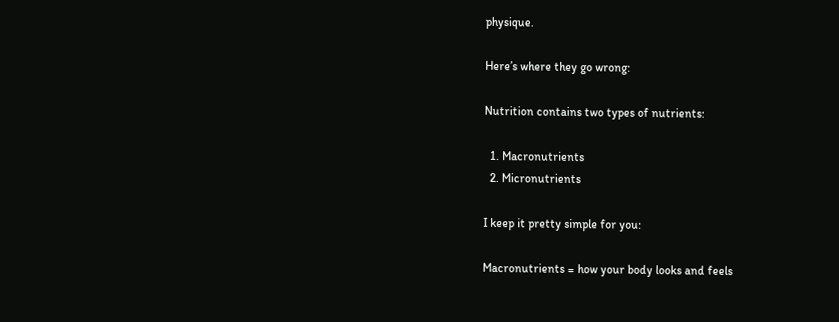physique.

Here’s where they go wrong:

Nutrition contains two types of nutrients:

  1. Macronutrients
  2. Micronutrients

I keep it pretty simple for you:

Macronutrients = how your body looks and feels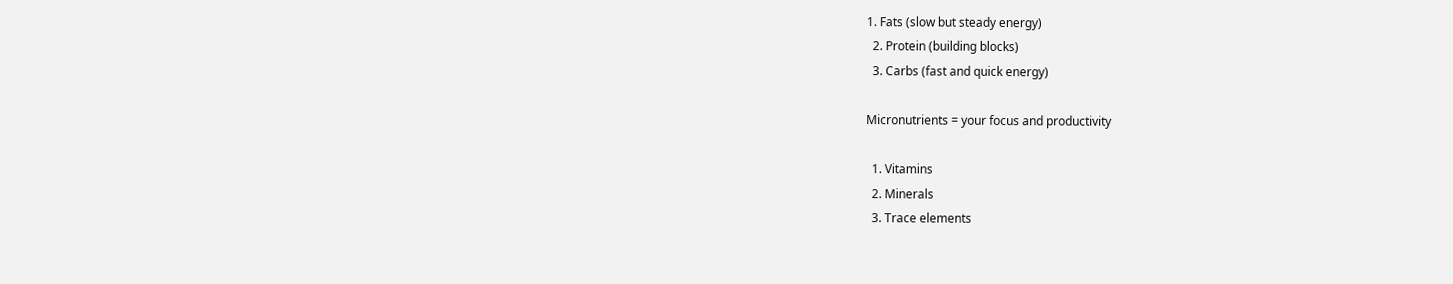1. Fats (slow but steady energy)
  2. Protein (building blocks)
  3. Carbs (fast and quick energy)

Micronutrients = your focus and productivity

  1. Vitamins
  2. Minerals
  3. Trace elements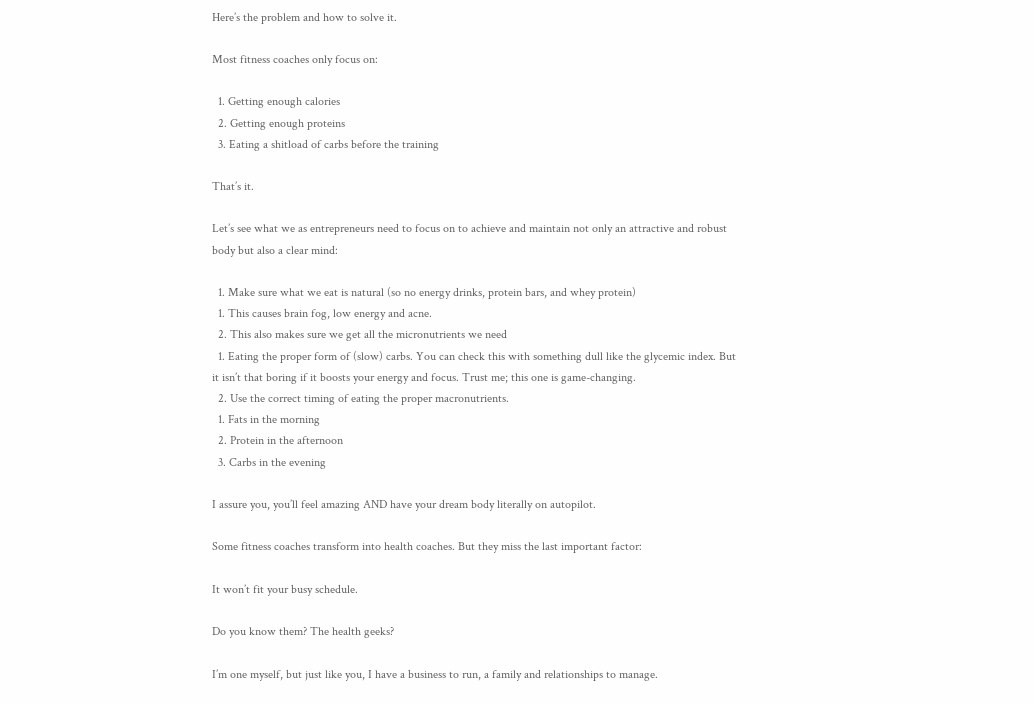Here’s the problem and how to solve it.

Most fitness coaches only focus on:

  1. Getting enough calories
  2. Getting enough proteins
  3. Eating a shitload of carbs before the training

That’s it.

Let’s see what we as entrepreneurs need to focus on to achieve and maintain not only an attractive and robust body but also a clear mind:

  1. Make sure what we eat is natural (so no energy drinks, protein bars, and whey protein)
  1. This causes brain fog, low energy and acne.
  2. This also makes sure we get all the micronutrients we need
  1. Eating the proper form of (slow) carbs. You can check this with something dull like the glycemic index. But it isn’t that boring if it boosts your energy and focus. Trust me; this one is game-changing.
  2. Use the correct timing of eating the proper macronutrients.
  1. Fats in the morning
  2. Protein in the afternoon
  3. Carbs in the evening

I assure you, you’ll feel amazing AND have your dream body literally on autopilot.

Some fitness coaches transform into health coaches. But they miss the last important factor:

It won’t fit your busy schedule.

Do you know them? The health geeks?

I’m one myself, but just like you, I have a business to run, a family and relationships to manage.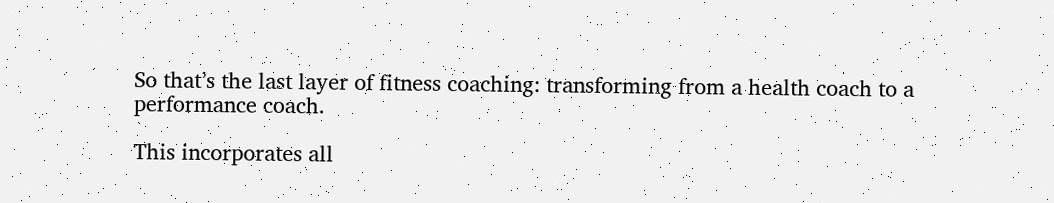So that’s the last layer of fitness coaching: transforming from a health coach to a performance coach.

This incorporates all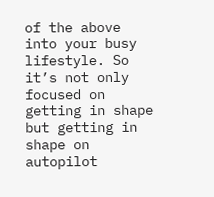of the above into your busy lifestyle. So it’s not only focused on getting in shape but getting in shape on autopilot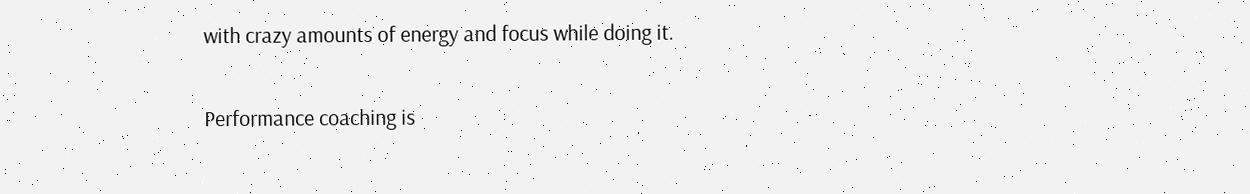with crazy amounts of energy and focus while doing it.

Performance coaching is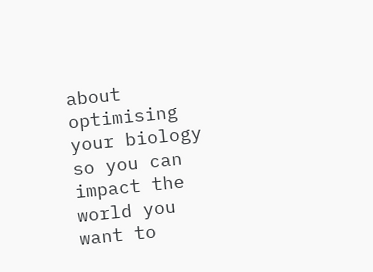about optimising your biology so you can impact the world you want to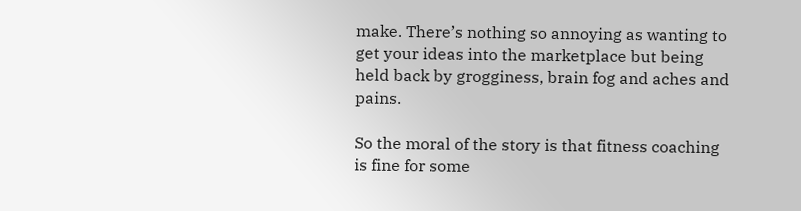make. There’s nothing so annoying as wanting to get your ideas into the marketplace but being held back by grogginess, brain fog and aches and pains.

So the moral of the story is that fitness coaching is fine for some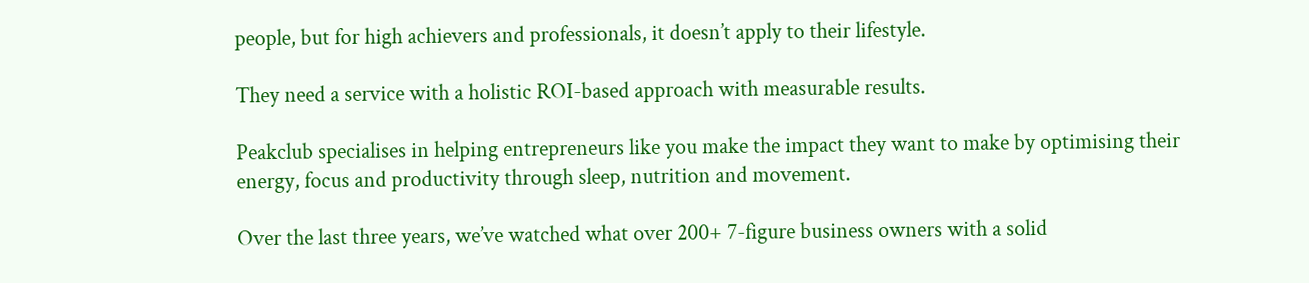people, but for high achievers and professionals, it doesn’t apply to their lifestyle.

They need a service with a holistic ROI-based approach with measurable results.

Peakclub specialises in helping entrepreneurs like you make the impact they want to make by optimising their energy, focus and productivity through sleep, nutrition and movement.

Over the last three years, we’ve watched what over 200+ 7-figure business owners with a solid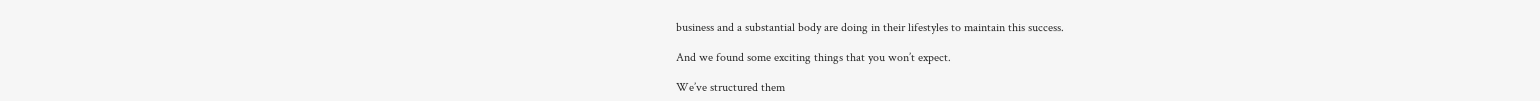business and a substantial body are doing in their lifestyles to maintain this success.

And we found some exciting things that you won’t expect.

We’ve structured them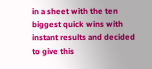in a sheet with the ten biggest quick wins with instant results and decided to give this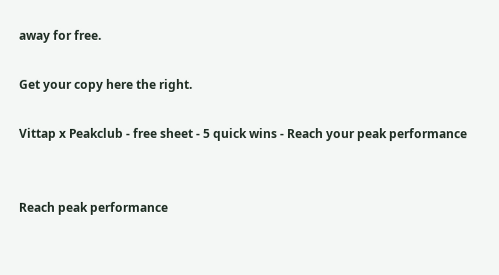away for free.

Get your copy here the right.

Vittap x Peakclub - free sheet - 5 quick wins - Reach your peak performance


Reach peak performance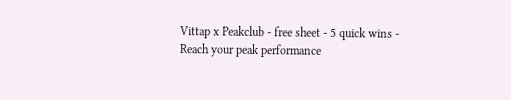Vittap x Peakclub - free sheet - 5 quick wins - Reach your peak performance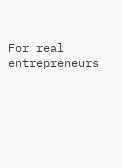For real entrepreneurs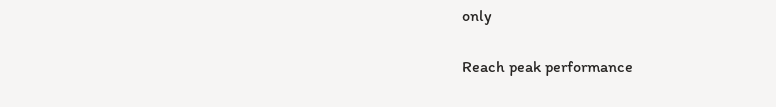only

Reach peak performance